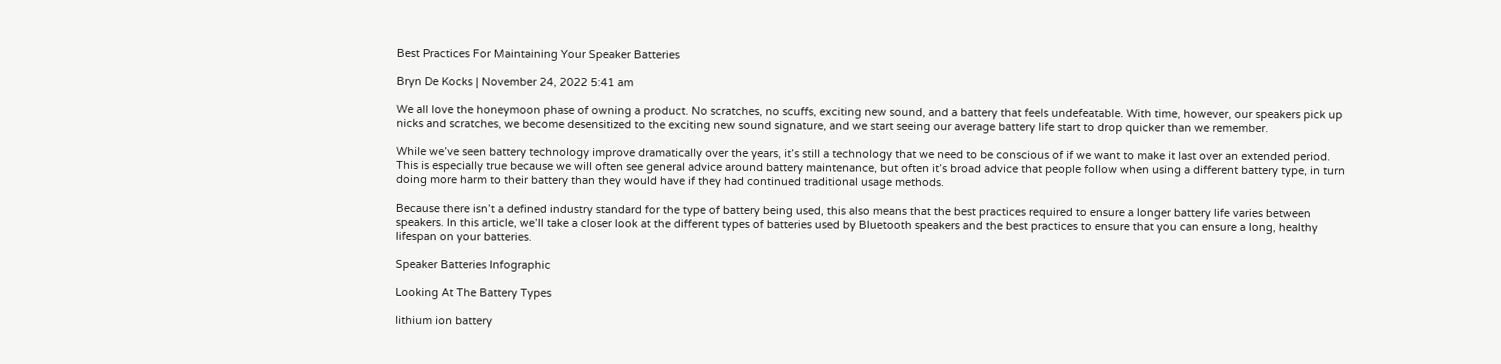Best Practices For Maintaining Your Speaker Batteries

Bryn De Kocks | November 24, 2022 5:41 am

We all love the honeymoon phase of owning a product. No scratches, no scuffs, exciting new sound, and a battery that feels undefeatable. With time, however, our speakers pick up nicks and scratches, we become desensitized to the exciting new sound signature, and we start seeing our average battery life start to drop quicker than we remember.

While we’ve seen battery technology improve dramatically over the years, it’s still a technology that we need to be conscious of if we want to make it last over an extended period. This is especially true because we will often see general advice around battery maintenance, but often it’s broad advice that people follow when using a different battery type, in turn doing more harm to their battery than they would have if they had continued traditional usage methods.

Because there isn’t a defined industry standard for the type of battery being used, this also means that the best practices required to ensure a longer battery life varies between speakers. In this article, we’ll take a closer look at the different types of batteries used by Bluetooth speakers and the best practices to ensure that you can ensure a long, healthy lifespan on your batteries.

Speaker Batteries Infographic

Looking At The Battery Types

lithium ion battery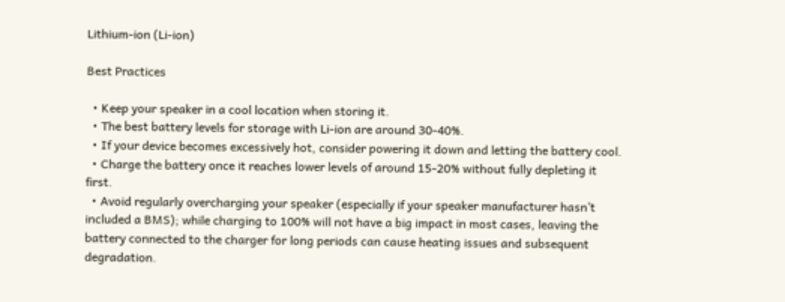Lithium-ion (Li-ion)

Best Practices

  • Keep your speaker in a cool location when storing it.
  • The best battery levels for storage with Li-ion are around 30-40%.
  • If your device becomes excessively hot, consider powering it down and letting the battery cool.
  • Charge the battery once it reaches lower levels of around 15-20% without fully depleting it first.
  • Avoid regularly overcharging your speaker (especially if your speaker manufacturer hasn’t included a BMS); while charging to 100% will not have a big impact in most cases, leaving the battery connected to the charger for long periods can cause heating issues and subsequent degradation.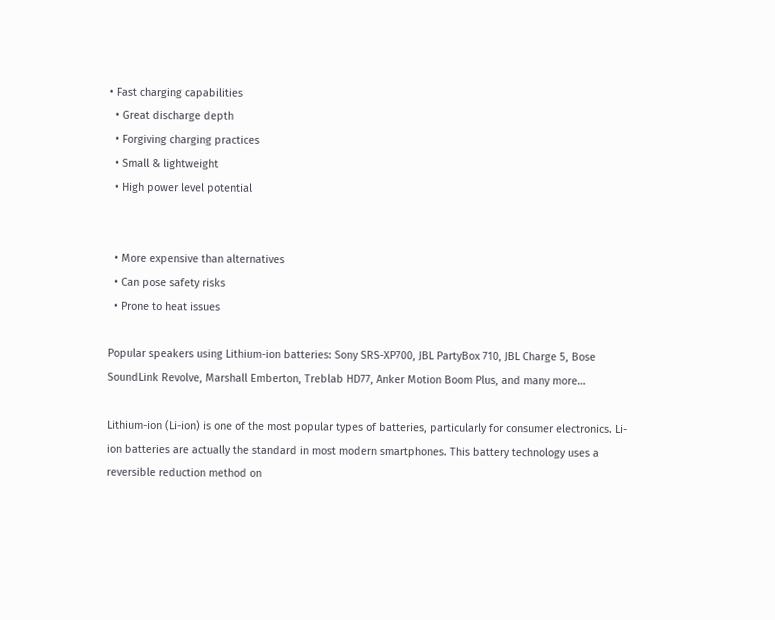• Fast charging capabilities
  • Great discharge depth
  • Forgiving charging practices
  • Small & lightweight
  • High power level potential


  • More expensive than alternatives
  • Can pose safety risks
  • Prone to heat issues

Popular speakers using Lithium-ion batteries: Sony SRS-XP700, JBL PartyBox 710, JBL Charge 5, Bose SoundLink Revolve, Marshall Emberton, Treblab HD77, Anker Motion Boom Plus, and many more…

Lithium-ion (Li-ion) is one of the most popular types of batteries, particularly for consumer electronics. Li-ion batteries are actually the standard in most modern smartphones. This battery technology uses a reversible reduction method on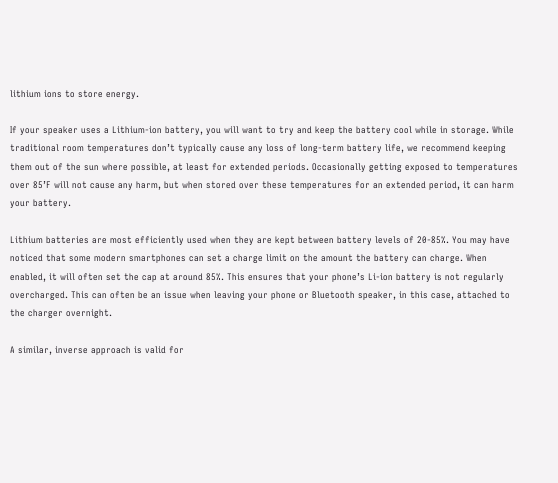lithium ions to store energy.

If your speaker uses a Lithium-ion battery, you will want to try and keep the battery cool while in storage. While traditional room temperatures don’t typically cause any loss of long-term battery life, we recommend keeping them out of the sun where possible, at least for extended periods. Occasionally getting exposed to temperatures over 85’F will not cause any harm, but when stored over these temperatures for an extended period, it can harm your battery.

Lithium batteries are most efficiently used when they are kept between battery levels of 20-85%. You may have noticed that some modern smartphones can set a charge limit on the amount the battery can charge. When enabled, it will often set the cap at around 85%. This ensures that your phone’s Li-ion battery is not regularly overcharged. This can often be an issue when leaving your phone or Bluetooth speaker, in this case, attached to the charger overnight.

A similar, inverse approach is valid for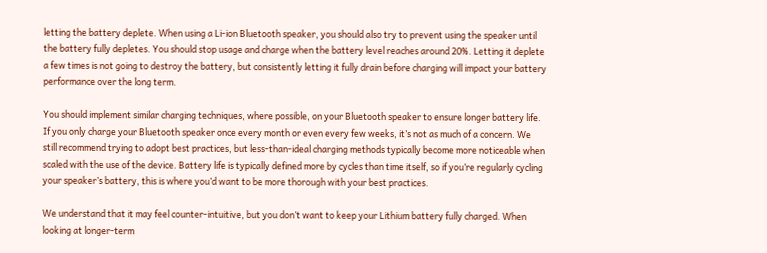letting the battery deplete. When using a Li-ion Bluetooth speaker, you should also try to prevent using the speaker until the battery fully depletes. You should stop usage and charge when the battery level reaches around 20%. Letting it deplete a few times is not going to destroy the battery, but consistently letting it fully drain before charging will impact your battery performance over the long term.

You should implement similar charging techniques, where possible, on your Bluetooth speaker to ensure longer battery life. If you only charge your Bluetooth speaker once every month or even every few weeks, it’s not as much of a concern. We still recommend trying to adopt best practices, but less-than-ideal charging methods typically become more noticeable when scaled with the use of the device. Battery life is typically defined more by cycles than time itself, so if you’re regularly cycling your speaker’s battery, this is where you’d want to be more thorough with your best practices.

We understand that it may feel counter-intuitive, but you don’t want to keep your Lithium battery fully charged. When looking at longer-term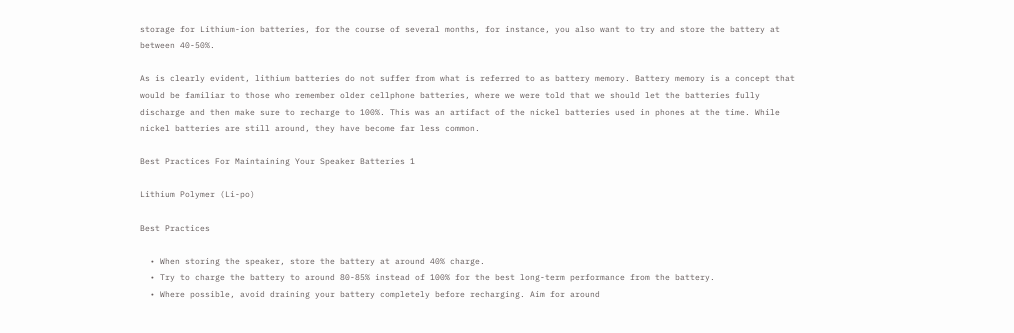storage for Lithium-ion batteries, for the course of several months, for instance, you also want to try and store the battery at between 40-50%.

As is clearly evident, lithium batteries do not suffer from what is referred to as battery memory. Battery memory is a concept that would be familiar to those who remember older cellphone batteries, where we were told that we should let the batteries fully discharge and then make sure to recharge to 100%. This was an artifact of the nickel batteries used in phones at the time. While nickel batteries are still around, they have become far less common.

Best Practices For Maintaining Your Speaker Batteries 1

Lithium Polymer (Li-po)

Best Practices

  • When storing the speaker, store the battery at around 40% charge.
  • Try to charge the battery to around 80-85% instead of 100% for the best long-term performance from the battery.
  • Where possible, avoid draining your battery completely before recharging. Aim for around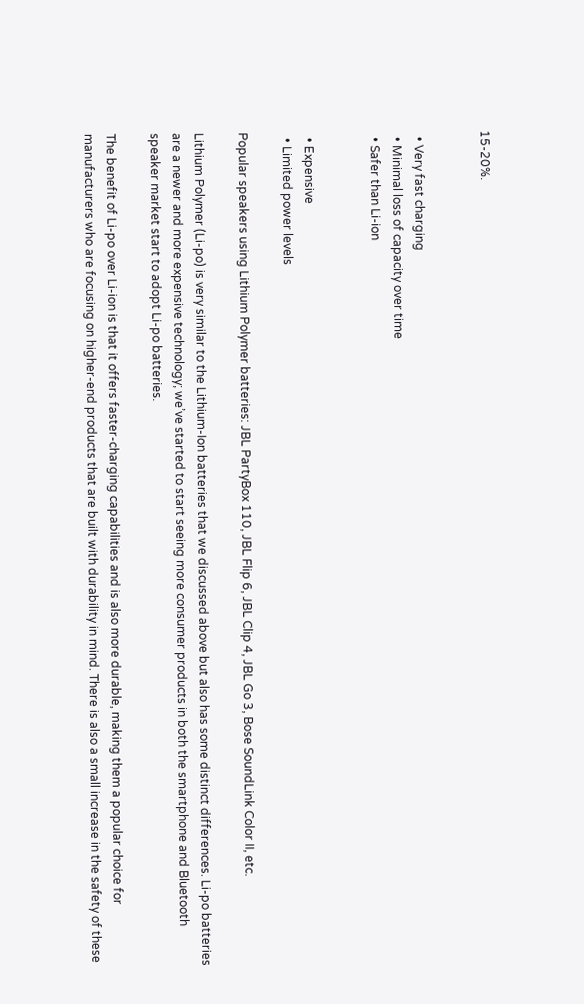15-20%.


  • Very fast charging
  • Minimal loss of capacity over time
  • Safer than Li-ion


  • Expensive
  • Limited power levels

Popular speakers using Lithium Polymer batteries: JBL PartyBox 110, JBL Flip 6, JBL Clip 4, JBL Go 3, Bose SoundLink Color II, etc.

Lithium Polymer (Li-po) is very similar to the Lithium-Ion batteries that we discussed above but also has some distinct differences. Li-po batteries are a newer and more expensive technology; we’ve started to start seeing more consumer products in both the smartphone and Bluetooth speaker market start to adopt Li-po batteries.

The benefit of Li-po over Li-ion is that it offers faster-charging capabilities and is also more durable, making them a popular choice for manufacturers who are focusing on higher-end products that are built with durability in mind. There is also a small increase in the safety of these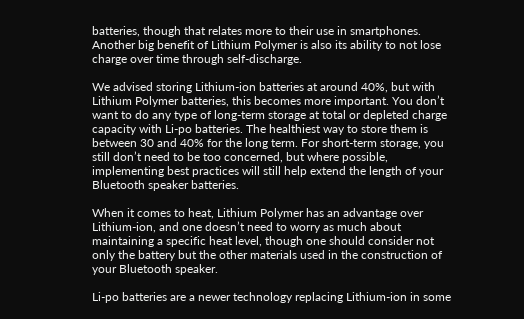batteries, though that relates more to their use in smartphones. Another big benefit of Lithium Polymer is also its ability to not lose charge over time through self-discharge.

We advised storing Lithium-ion batteries at around 40%, but with Lithium Polymer batteries, this becomes more important. You don’t want to do any type of long-term storage at total or depleted charge capacity with Li-po batteries. The healthiest way to store them is between 30 and 40% for the long term. For short-term storage, you still don’t need to be too concerned, but where possible, implementing best practices will still help extend the length of your Bluetooth speaker batteries.

When it comes to heat, Lithium Polymer has an advantage over Lithium-ion, and one doesn’t need to worry as much about maintaining a specific heat level, though one should consider not only the battery but the other materials used in the construction of your Bluetooth speaker.

Li-po batteries are a newer technology replacing Lithium-ion in some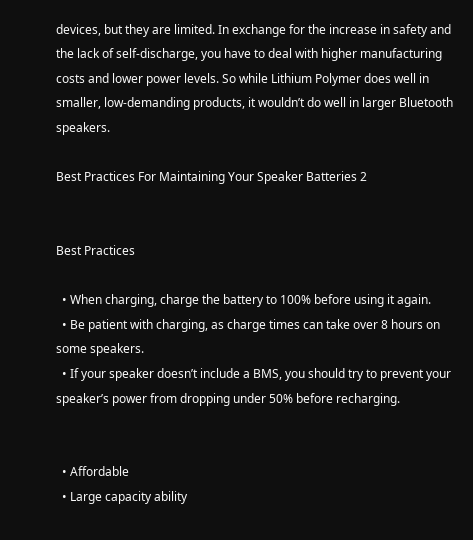devices, but they are limited. In exchange for the increase in safety and the lack of self-discharge, you have to deal with higher manufacturing costs and lower power levels. So while Lithium Polymer does well in smaller, low-demanding products, it wouldn’t do well in larger Bluetooth speakers.

Best Practices For Maintaining Your Speaker Batteries 2


Best Practices

  • When charging, charge the battery to 100% before using it again.
  • Be patient with charging, as charge times can take over 8 hours on some speakers.
  • If your speaker doesn’t include a BMS, you should try to prevent your speaker’s power from dropping under 50% before recharging.


  • Affordable
  • Large capacity ability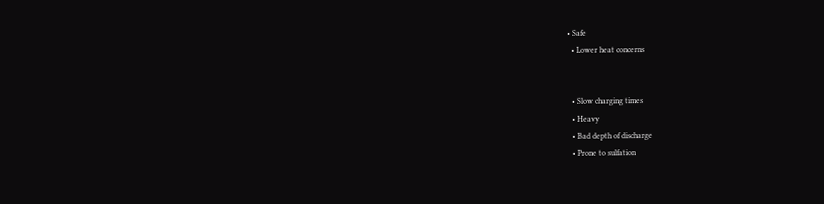• Safe
  • Lower heat concerns


  • Slow charging times
  • Heavy
  • Bad depth of discharge
  • Prone to sulfation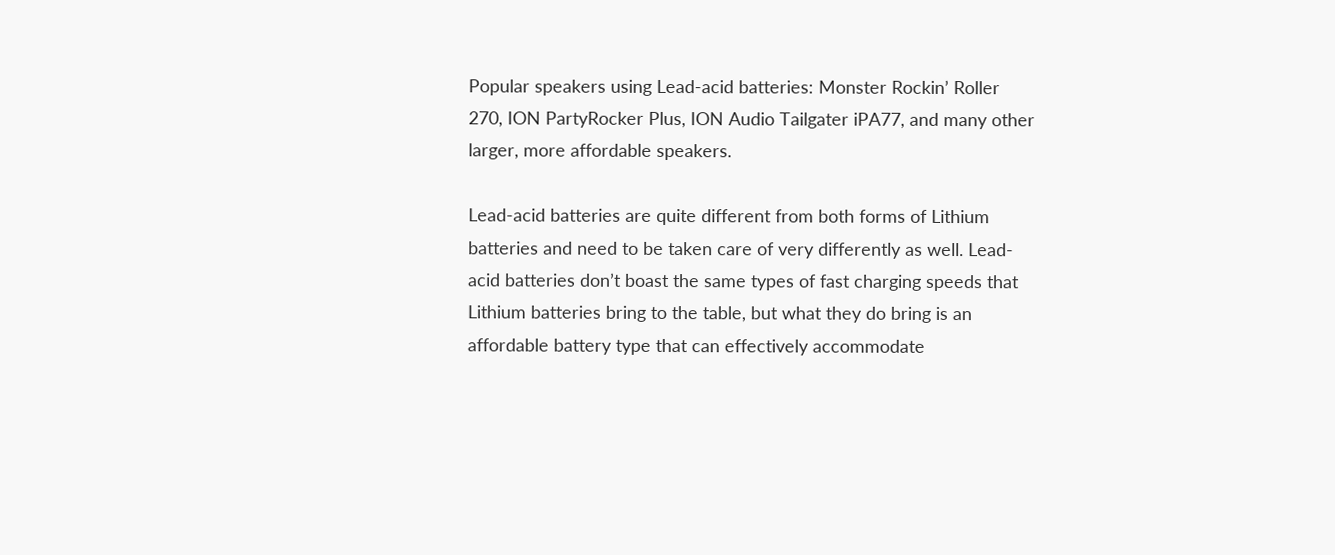Popular speakers using Lead-acid batteries: Monster Rockin’ Roller 270, ION PartyRocker Plus, ION Audio Tailgater iPA77, and many other larger, more affordable speakers.

Lead-acid batteries are quite different from both forms of Lithium batteries and need to be taken care of very differently as well. Lead-acid batteries don’t boast the same types of fast charging speeds that Lithium batteries bring to the table, but what they do bring is an affordable battery type that can effectively accommodate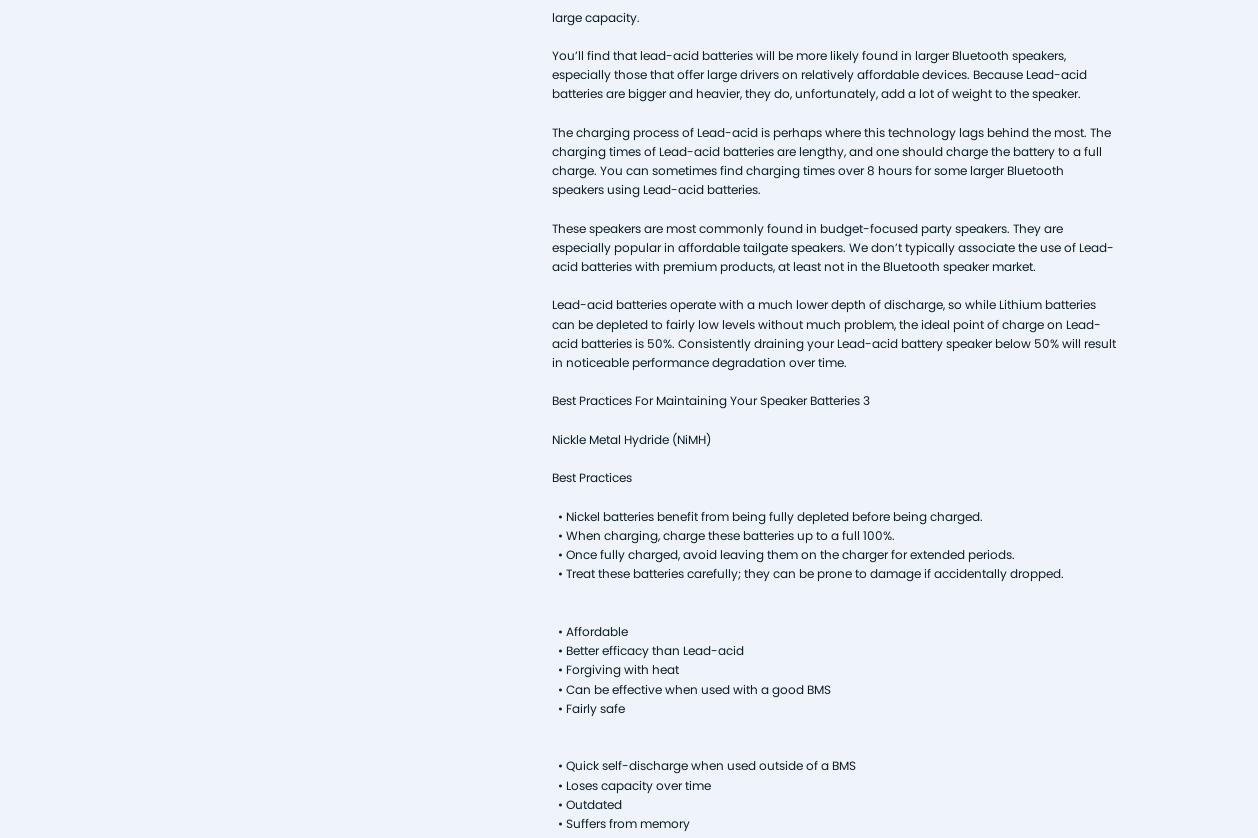large capacity.

You’ll find that lead-acid batteries will be more likely found in larger Bluetooth speakers, especially those that offer large drivers on relatively affordable devices. Because Lead-acid batteries are bigger and heavier, they do, unfortunately, add a lot of weight to the speaker.

The charging process of Lead-acid is perhaps where this technology lags behind the most. The charging times of Lead-acid batteries are lengthy, and one should charge the battery to a full charge. You can sometimes find charging times over 8 hours for some larger Bluetooth speakers using Lead-acid batteries.

These speakers are most commonly found in budget-focused party speakers. They are especially popular in affordable tailgate speakers. We don’t typically associate the use of Lead-acid batteries with premium products, at least not in the Bluetooth speaker market.

Lead-acid batteries operate with a much lower depth of discharge, so while Lithium batteries can be depleted to fairly low levels without much problem, the ideal point of charge on Lead-acid batteries is 50%. Consistently draining your Lead-acid battery speaker below 50% will result in noticeable performance degradation over time.

Best Practices For Maintaining Your Speaker Batteries 3

Nickle Metal Hydride (NiMH)

Best Practices

  • Nickel batteries benefit from being fully depleted before being charged.
  • When charging, charge these batteries up to a full 100%.
  • Once fully charged, avoid leaving them on the charger for extended periods.
  • Treat these batteries carefully; they can be prone to damage if accidentally dropped.


  • Affordable
  • Better efficacy than Lead-acid
  • Forgiving with heat
  • Can be effective when used with a good BMS
  • Fairly safe


  • Quick self-discharge when used outside of a BMS
  • Loses capacity over time
  • Outdated
  • Suffers from memory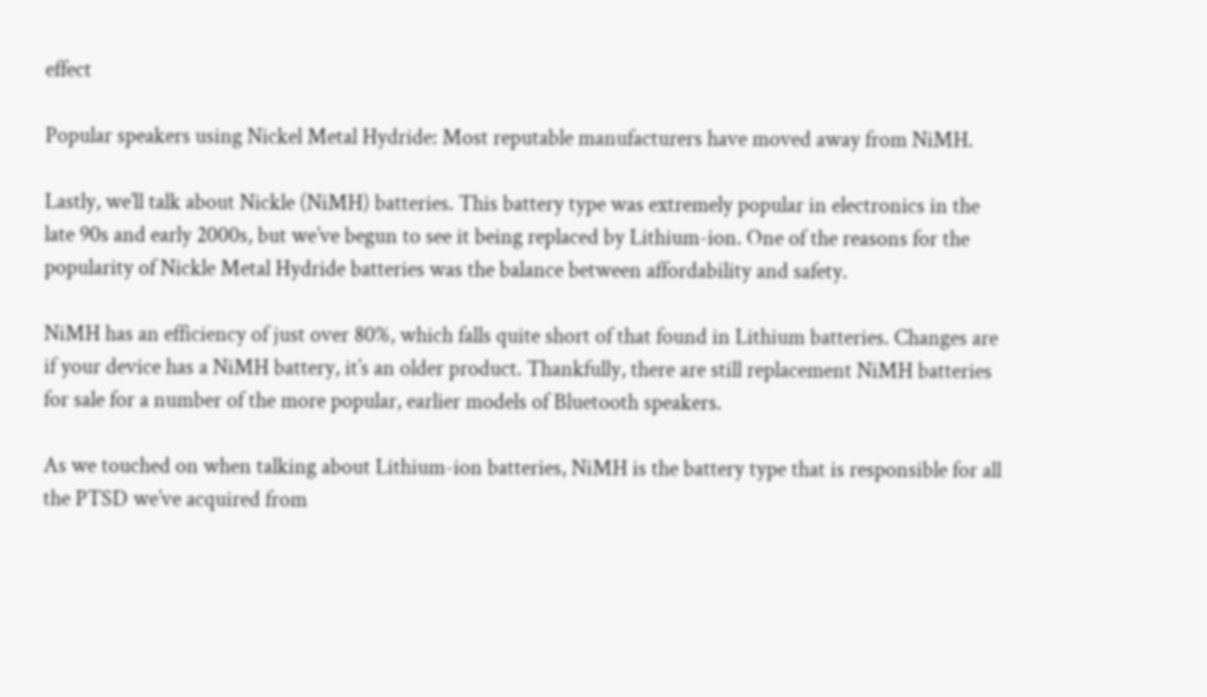effect

Popular speakers using Nickel Metal Hydride: Most reputable manufacturers have moved away from NiMH.

Lastly, we’ll talk about Nickle (NiMH) batteries. This battery type was extremely popular in electronics in the late 90s and early 2000s, but we’ve begun to see it being replaced by Lithium-ion. One of the reasons for the popularity of Nickle Metal Hydride batteries was the balance between affordability and safety.

NiMH has an efficiency of just over 80%, which falls quite short of that found in Lithium batteries. Changes are if your device has a NiMH battery, it’s an older product. Thankfully, there are still replacement NiMH batteries for sale for a number of the more popular, earlier models of Bluetooth speakers.

As we touched on when talking about Lithium-ion batteries, NiMH is the battery type that is responsible for all the PTSD we’ve acquired from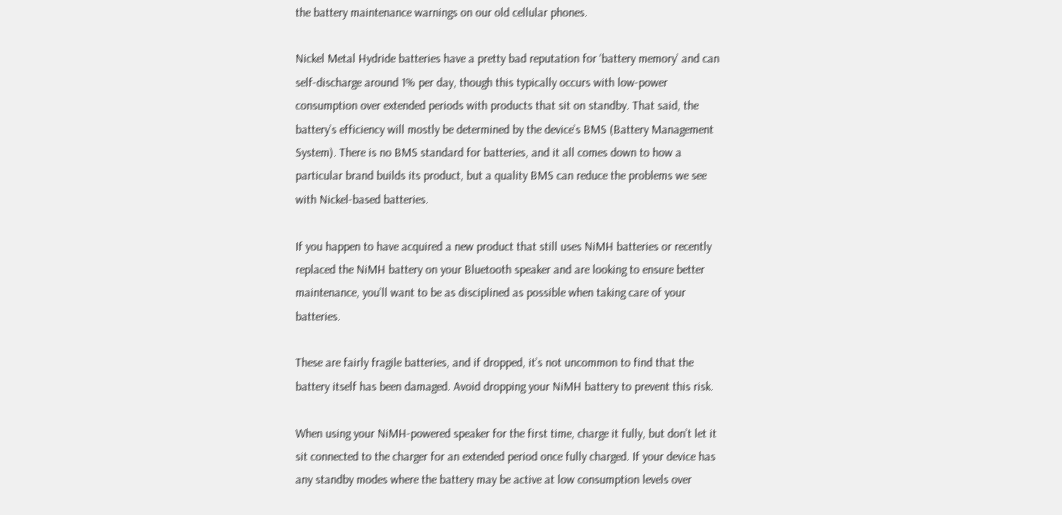the battery maintenance warnings on our old cellular phones.

Nickel Metal Hydride batteries have a pretty bad reputation for ‘battery memory’ and can self-discharge around 1% per day, though this typically occurs with low-power consumption over extended periods with products that sit on standby. That said, the battery’s efficiency will mostly be determined by the device’s BMS (Battery Management System). There is no BMS standard for batteries, and it all comes down to how a particular brand builds its product, but a quality BMS can reduce the problems we see with Nickel-based batteries.

If you happen to have acquired a new product that still uses NiMH batteries or recently replaced the NiMH battery on your Bluetooth speaker and are looking to ensure better maintenance, you’ll want to be as disciplined as possible when taking care of your batteries.

These are fairly fragile batteries, and if dropped, it’s not uncommon to find that the battery itself has been damaged. Avoid dropping your NiMH battery to prevent this risk.

When using your NiMH-powered speaker for the first time, charge it fully, but don’t let it sit connected to the charger for an extended period once fully charged. If your device has any standby modes where the battery may be active at low consumption levels over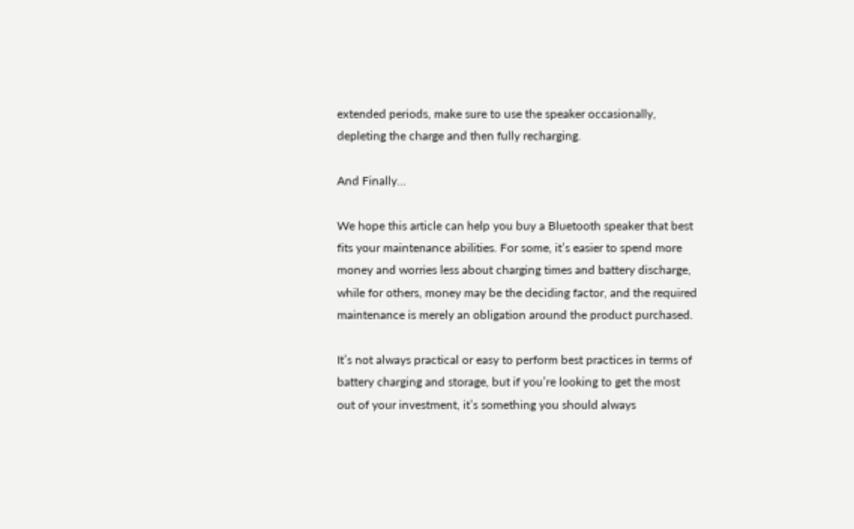extended periods, make sure to use the speaker occasionally, depleting the charge and then fully recharging.

And Finally…

We hope this article can help you buy a Bluetooth speaker that best fits your maintenance abilities. For some, it’s easier to spend more money and worries less about charging times and battery discharge, while for others, money may be the deciding factor, and the required maintenance is merely an obligation around the product purchased.

It’s not always practical or easy to perform best practices in terms of battery charging and storage, but if you’re looking to get the most out of your investment, it’s something you should always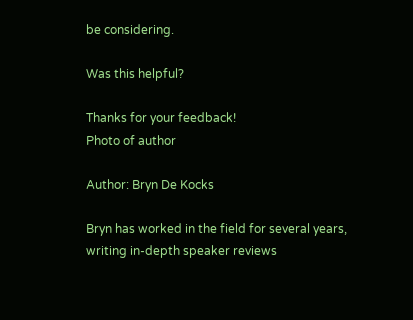be considering.

Was this helpful?

Thanks for your feedback!
Photo of author

Author: Bryn De Kocks

Bryn has worked in the field for several years, writing in-depth speaker reviews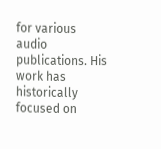for various audio publications. His work has historically focused on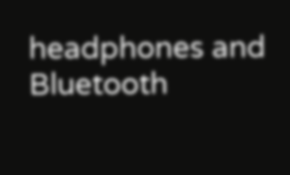headphones and Bluetooth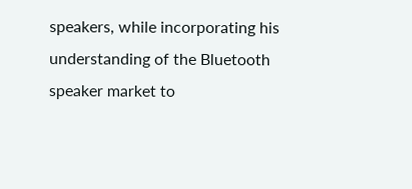speakers, while incorporating his understanding of the Bluetooth speaker market to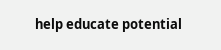help educate potential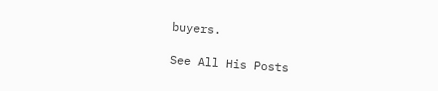buyers.

See All His Posts